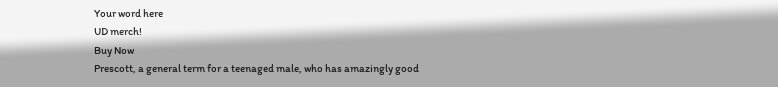Your word here
UD merch!
Buy Now
Prescott, a general term for a teenaged male, who has amazingly good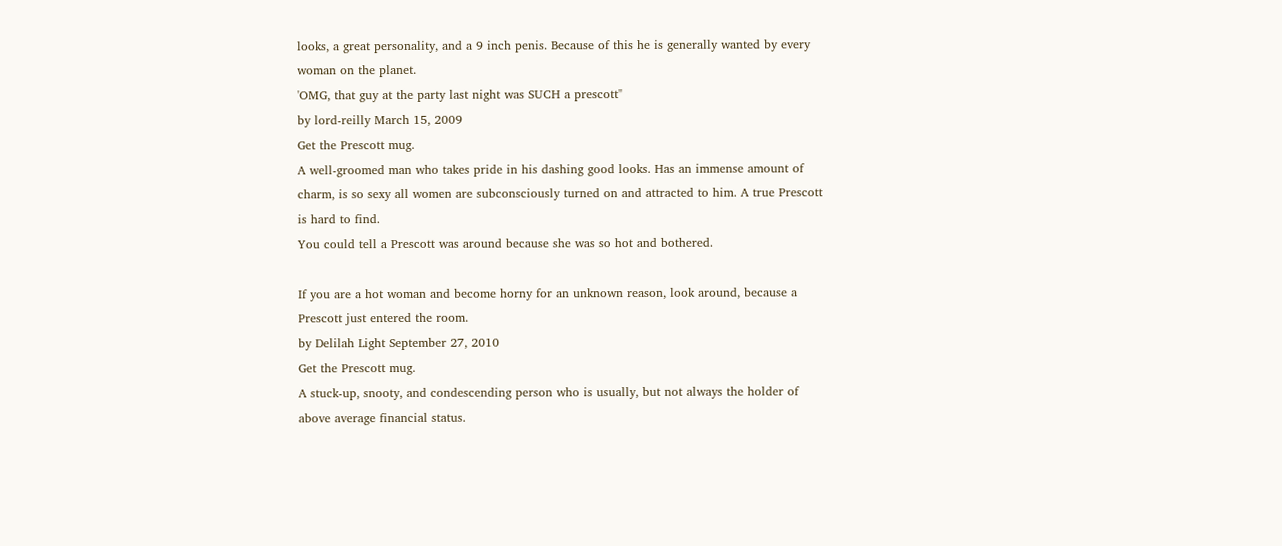looks, a great personality, and a 9 inch penis. Because of this he is generally wanted by every woman on the planet.
'OMG, that guy at the party last night was SUCH a prescott"
by lord-reilly March 15, 2009
Get the Prescott mug.
A well-groomed man who takes pride in his dashing good looks. Has an immense amount of charm, is so sexy all women are subconsciously turned on and attracted to him. A true Prescott is hard to find.
You could tell a Prescott was around because she was so hot and bothered.

If you are a hot woman and become horny for an unknown reason, look around, because a Prescott just entered the room.
by Delilah Light September 27, 2010
Get the Prescott mug.
A stuck-up, snooty, and condescending person who is usually, but not always the holder of above average financial status.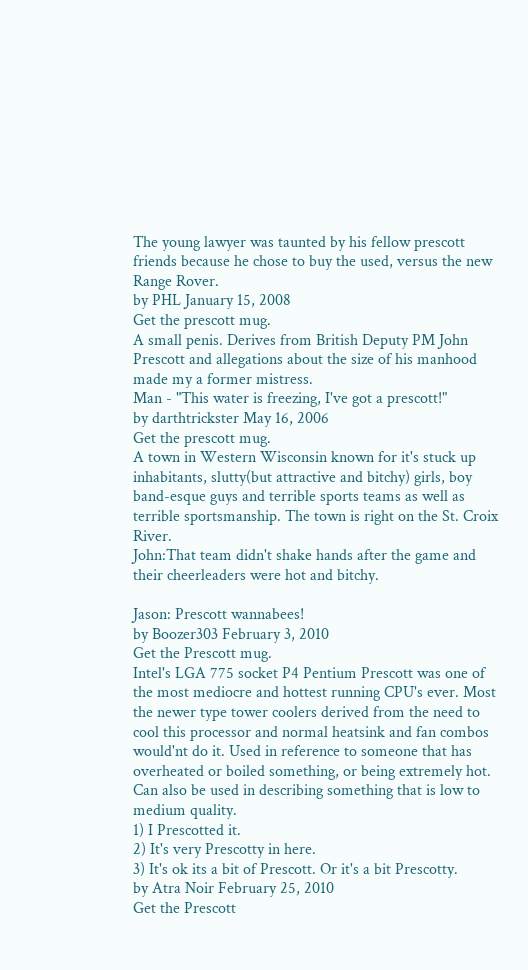The young lawyer was taunted by his fellow prescott friends because he chose to buy the used, versus the new Range Rover.
by PHL January 15, 2008
Get the prescott mug.
A small penis. Derives from British Deputy PM John Prescott and allegations about the size of his manhood made my a former mistress.
Man - "This water is freezing, I've got a prescott!"
by darthtrickster May 16, 2006
Get the prescott mug.
A town in Western Wisconsin known for it's stuck up inhabitants, slutty(but attractive and bitchy) girls, boy band-esque guys and terrible sports teams as well as terrible sportsmanship. The town is right on the St. Croix River.
John:That team didn't shake hands after the game and their cheerleaders were hot and bitchy.

Jason: Prescott wannabees!
by Boozer303 February 3, 2010
Get the Prescott mug.
Intel's LGA 775 socket P4 Pentium Prescott was one of the most mediocre and hottest running CPU's ever. Most the newer type tower coolers derived from the need to cool this processor and normal heatsink and fan combos would'nt do it. Used in reference to someone that has overheated or boiled something, or being extremely hot. Can also be used in describing something that is low to medium quality.
1) I Prescotted it.
2) It's very Prescotty in here.
3) It's ok its a bit of Prescott. Or it's a bit Prescotty.
by Atra Noir February 25, 2010
Get the Prescott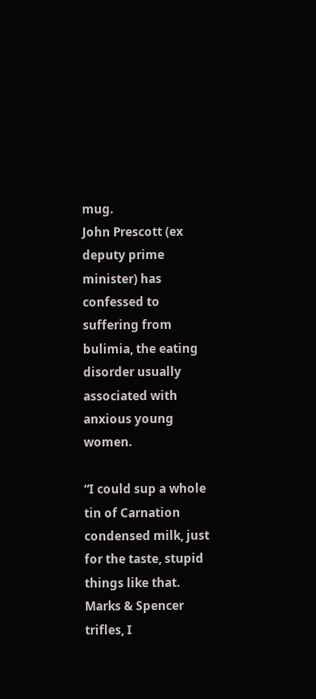mug.
John Prescott (ex deputy prime minister) has confessed to suffering from bulimia, the eating disorder usually associated with anxious young women.

“I could sup a whole tin of Carnation condensed milk, just for the taste, stupid things like that. Marks & Spencer trifles, I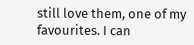still love them, one of my favourites. I can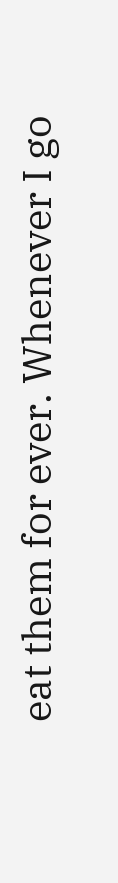eat them for ever. Whenever I go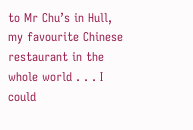to Mr Chu’s in Hull, my favourite Chinese restaurant in the whole world . . . I could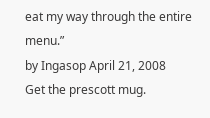eat my way through the entire menu.”
by Ingasop April 21, 2008
Get the prescott mug.